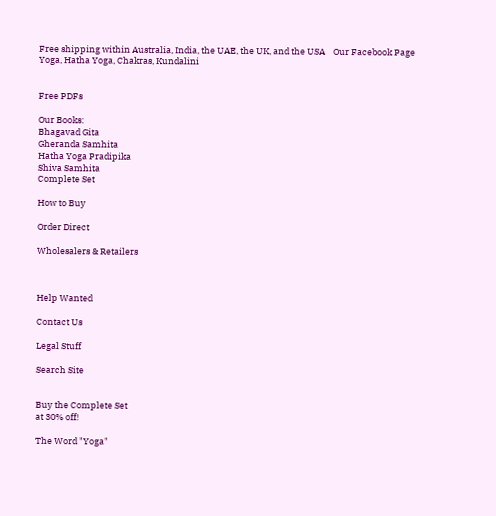Free shipping within Australia, India, the UAE, the UK, and the USA    Our Facebook Page
Yoga, Hatha Yoga, Chakras, Kundalini


Free PDFs

Our Books:
Bhagavad Gita
Gheranda Samhita
Hatha Yoga Pradipika
Shiva Samhita
Complete Set

How to Buy

Order Direct

Wholesalers & Retailers



Help Wanted

Contact Us

Legal Stuff

Search Site


Buy the Complete Set
at 30% off!

The Word "Yoga"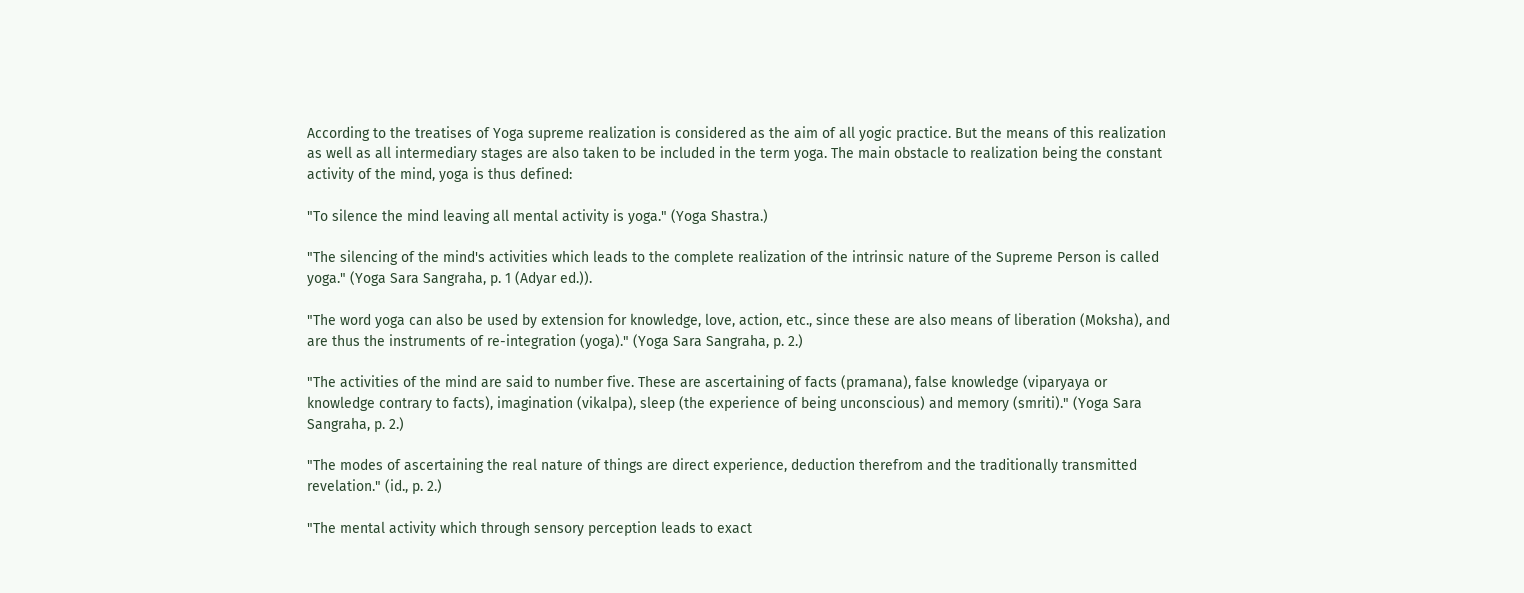According to the treatises of Yoga supreme realization is considered as the aim of all yogic practice. But the means of this realization as well as all intermediary stages are also taken to be included in the term yoga. The main obstacle to realization being the constant activity of the mind, yoga is thus defined:

"To silence the mind leaving all mental activity is yoga." (Yoga Shastra.)

"The silencing of the mind's activities which leads to the complete realization of the intrinsic nature of the Supreme Person is called yoga." (Yoga Sara Sangraha, p. 1 (Adyar ed.)).

"The word yoga can also be used by extension for knowledge, love, action, etc., since these are also means of liberation (Moksha), and are thus the instruments of re-integration (yoga)." (Yoga Sara Sangraha, p. 2.)

"The activities of the mind are said to number five. These are ascertaining of facts (pramana), false knowledge (viparyaya or knowledge contrary to facts), imagination (vikalpa), sleep (the experience of being unconscious) and memory (smriti)." (Yoga Sara Sangraha, p. 2.)

"The modes of ascertaining the real nature of things are direct experience, deduction therefrom and the traditionally transmitted revelation." (id., p. 2.)

"The mental activity which through sensory perception leads to exact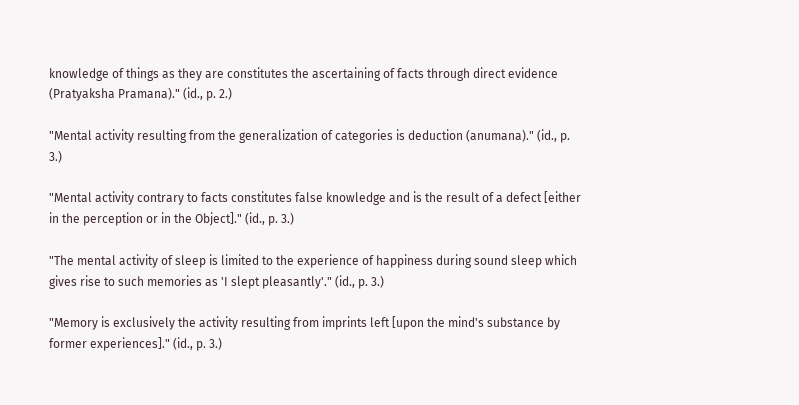knowledge of things as they are constitutes the ascertaining of facts through direct evidence (Pratyaksha Pramana)." (id., p. 2.)

"Mental activity resulting from the generalization of categories is deduction (anumana)." (id., p. 3.)

"Mental activity contrary to facts constitutes false knowledge and is the result of a defect [either in the perception or in the Object]." (id., p. 3.)

"The mental activity of sleep is limited to the experience of happiness during sound sleep which gives rise to such memories as 'I slept pleasantly'." (id., p. 3.)

"Memory is exclusively the activity resulting from imprints left [upon the mind's substance by former experiences]." (id., p. 3.)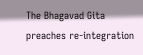The Bhagavad Gita preaches re-integration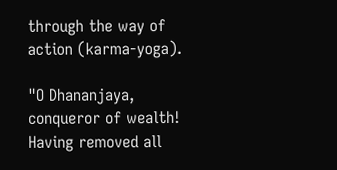through the way of action (karma-yoga).

"O Dhananjaya, conqueror of wealth! Having removed all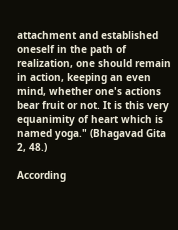attachment and established oneself in the path of realization, one should remain in action, keeping an even mind, whether one's actions bear fruit or not. It is this very equanimity of heart which is named yoga." (Bhagavad Gita 2, 48.)

According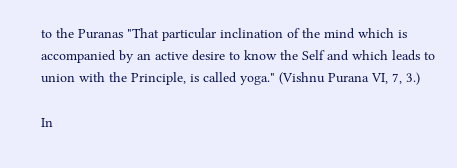to the Puranas "That particular inclination of the mind which is accompanied by an active desire to know the Self and which leads to union with the Principle, is called yoga." (Vishnu Purana VI, 7, 3.)

In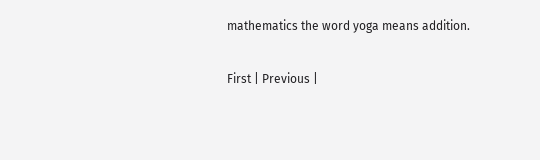mathematics the word yoga means addition.

First | Previous |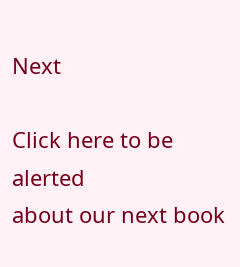Next

Click here to be alerted
about our next book